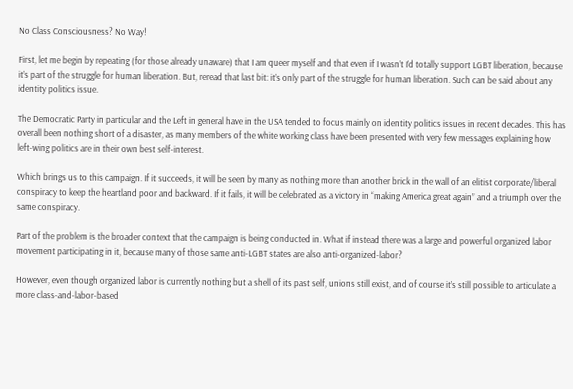No Class Consciousness? No Way!

First, let me begin by repeating (for those already unaware) that I am queer myself and that even if I wasn’t I’d totally support LGBT liberation, because it’s part of the struggle for human liberation. But, reread that last bit: it’s only part of the struggle for human liberation. Such can be said about any identity politics issue.

The Democratic Party in particular and the Left in general have in the USA tended to focus mainly on identity politics issues in recent decades. This has overall been nothing short of a disaster, as many members of the white working class have been presented with very few messages explaining how left-wing politics are in their own best self-interest.

Which brings us to this campaign. If it succeeds, it will be seen by many as nothing more than another brick in the wall of an elitist corporate/liberal conspiracy to keep the heartland poor and backward. If it fails, it will be celebrated as a victory in “making America great again” and a triumph over the same conspiracy.

Part of the problem is the broader context that the campaign is being conducted in. What if instead there was a large and powerful organized labor movement participating in it, because many of those same anti-LGBT states are also anti-organized-labor?

However, even though organized labor is currently nothing but a shell of its past self, unions still exist, and of course it’s still possible to articulate a more class-and-labor-based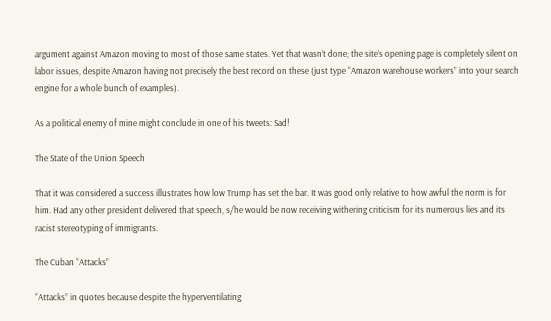argument against Amazon moving to most of those same states. Yet that wasn’t done; the site’s opening page is completely silent on labor issues, despite Amazon having not precisely the best record on these (just type “Amazon warehouse workers” into your search engine for a whole bunch of examples).

As a political enemy of mine might conclude in one of his tweets: Sad!

The State of the Union Speech

That it was considered a success illustrates how low Trump has set the bar. It was good only relative to how awful the norm is for him. Had any other president delivered that speech, s/he would be now receiving withering criticism for its numerous lies and its racist stereotyping of immigrants.

The Cuban “Attacks”

“Attacks” in quotes because despite the hyperventilating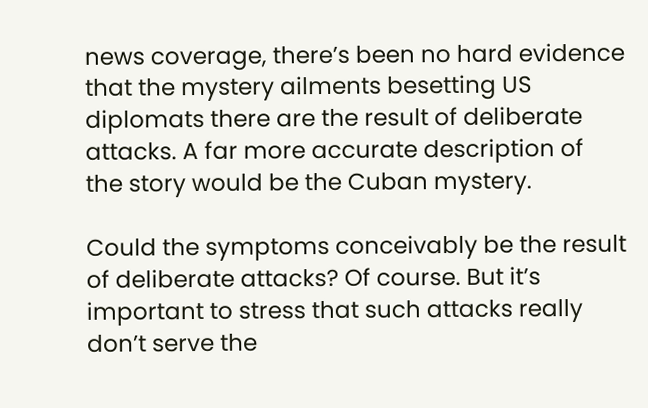news coverage, there’s been no hard evidence that the mystery ailments besetting US diplomats there are the result of deliberate attacks. A far more accurate description of the story would be the Cuban mystery.

Could the symptoms conceivably be the result of deliberate attacks? Of course. But it’s important to stress that such attacks really don’t serve the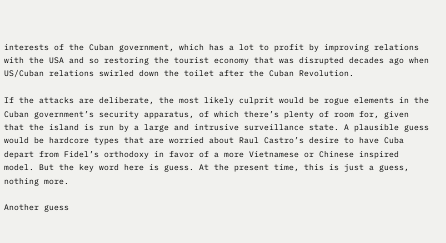interests of the Cuban government, which has a lot to profit by improving relations with the USA and so restoring the tourist economy that was disrupted decades ago when US/Cuban relations swirled down the toilet after the Cuban Revolution.

If the attacks are deliberate, the most likely culprit would be rogue elements in the Cuban government’s security apparatus, of which there’s plenty of room for, given that the island is run by a large and intrusive surveillance state. A plausible guess would be hardcore types that are worried about Raul Castro’s desire to have Cuba depart from Fidel’s orthodoxy in favor of a more Vietnamese or Chinese inspired model. But the key word here is guess. At the present time, this is just a guess, nothing more.

Another guess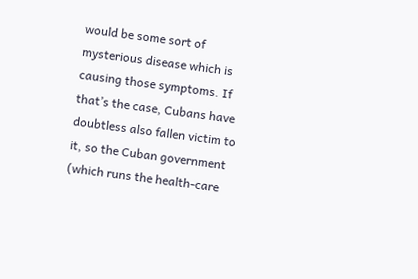would be some sort of mysterious disease which is causing those symptoms. If that’s the case, Cubans have doubtless also fallen victim to it, so the Cuban government (which runs the health-care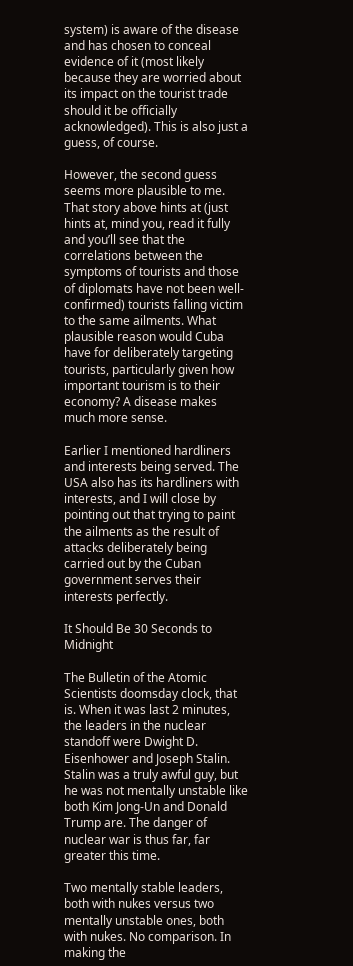system) is aware of the disease and has chosen to conceal evidence of it (most likely because they are worried about its impact on the tourist trade should it be officially acknowledged). This is also just a guess, of course.

However, the second guess seems more plausible to me. That story above hints at (just hints at, mind you, read it fully and you’ll see that the correlations between the symptoms of tourists and those of diplomats have not been well-confirmed) tourists falling victim to the same ailments. What plausible reason would Cuba have for deliberately targeting tourists, particularly given how important tourism is to their economy? A disease makes much more sense.

Earlier I mentioned hardliners and interests being served. The USA also has its hardliners with interests, and I will close by pointing out that trying to paint the ailments as the result of attacks deliberately being carried out by the Cuban government serves their interests perfectly.

It Should Be 30 Seconds to Midnight

The Bulletin of the Atomic Scientists doomsday clock, that is. When it was last 2 minutes, the leaders in the nuclear standoff were Dwight D. Eisenhower and Joseph Stalin. Stalin was a truly awful guy, but he was not mentally unstable like both Kim Jong-Un and Donald Trump are. The danger of nuclear war is thus far, far greater this time.

Two mentally stable leaders, both with nukes versus two mentally unstable ones, both with nukes. No comparison. In making the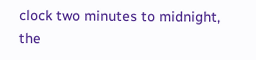clock two minutes to midnight, the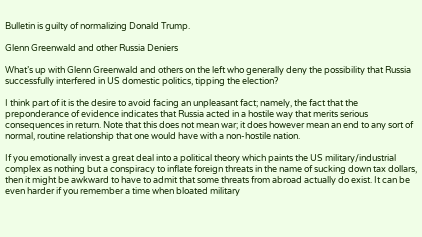Bulletin is guilty of normalizing Donald Trump.

Glenn Greenwald and other Russia Deniers

What’s up with Glenn Greenwald and others on the left who generally deny the possibility that Russia successfully interfered in US domestic politics, tipping the election?

I think part of it is the desire to avoid facing an unpleasant fact; namely, the fact that the preponderance of evidence indicates that Russia acted in a hostile way that merits serious consequences in return. Note that this does not mean war; it does however mean an end to any sort of normal, routine relationship that one would have with a non-hostile nation.

If you emotionally invest a great deal into a political theory which paints the US military/industrial complex as nothing but a conspiracy to inflate foreign threats in the name of sucking down tax dollars, then it might be awkward to have to admit that some threats from abroad actually do exist. It can be even harder if you remember a time when bloated military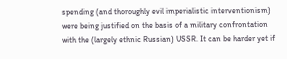spending (and thoroughly evil imperialistic interventionism) were being justified on the basis of a military confrontation with the (largely ethnic Russian) USSR. It can be harder yet if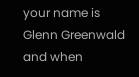your name is Glenn Greenwald and when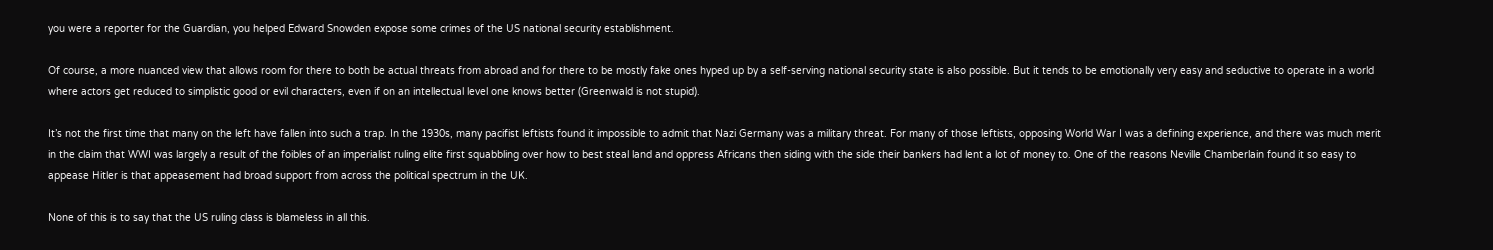you were a reporter for the Guardian, you helped Edward Snowden expose some crimes of the US national security establishment.

Of course, a more nuanced view that allows room for there to both be actual threats from abroad and for there to be mostly fake ones hyped up by a self-serving national security state is also possible. But it tends to be emotionally very easy and seductive to operate in a world where actors get reduced to simplistic good or evil characters, even if on an intellectual level one knows better (Greenwald is not stupid).

It’s not the first time that many on the left have fallen into such a trap. In the 1930s, many pacifist leftists found it impossible to admit that Nazi Germany was a military threat. For many of those leftists, opposing World War I was a defining experience, and there was much merit in the claim that WWI was largely a result of the foibles of an imperialist ruling elite first squabbling over how to best steal land and oppress Africans then siding with the side their bankers had lent a lot of money to. One of the reasons Neville Chamberlain found it so easy to appease Hitler is that appeasement had broad support from across the political spectrum in the UK.

None of this is to say that the US ruling class is blameless in all this.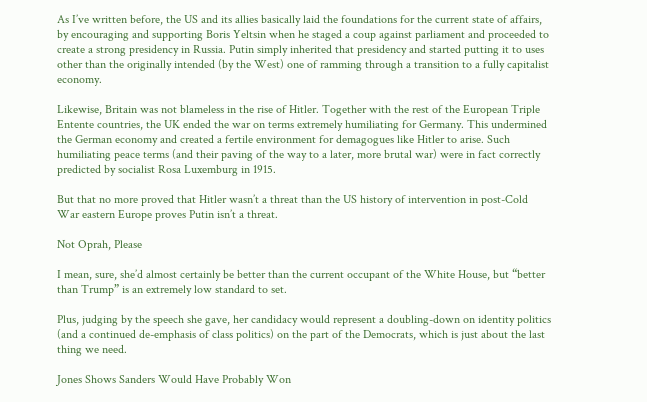As I’ve written before, the US and its allies basically laid the foundations for the current state of affairs, by encouraging and supporting Boris Yeltsin when he staged a coup against parliament and proceeded to create a strong presidency in Russia. Putin simply inherited that presidency and started putting it to uses other than the originally intended (by the West) one of ramming through a transition to a fully capitalist economy.

Likewise, Britain was not blameless in the rise of Hitler. Together with the rest of the European Triple Entente countries, the UK ended the war on terms extremely humiliating for Germany. This undermined the German economy and created a fertile environment for demagogues like Hitler to arise. Such humiliating peace terms (and their paving of the way to a later, more brutal war) were in fact correctly predicted by socialist Rosa Luxemburg in 1915.

But that no more proved that Hitler wasn’t a threat than the US history of intervention in post-Cold War eastern Europe proves Putin isn’t a threat.

Not Oprah, Please

I mean, sure, she’d almost certainly be better than the current occupant of the White House, but “better than Trump” is an extremely low standard to set.

Plus, judging by the speech she gave, her candidacy would represent a doubling-down on identity politics (and a continued de-emphasis of class politics) on the part of the Democrats, which is just about the last thing we need.

Jones Shows Sanders Would Have Probably Won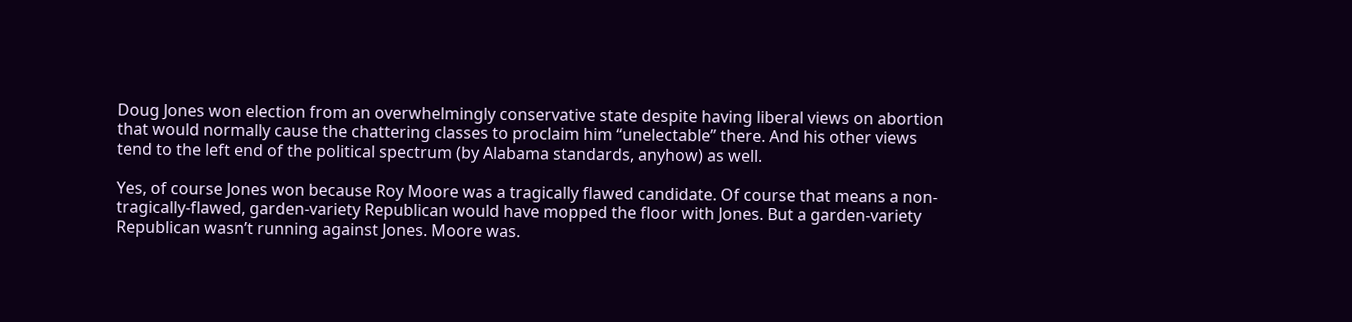Doug Jones won election from an overwhelmingly conservative state despite having liberal views on abortion that would normally cause the chattering classes to proclaim him “unelectable” there. And his other views tend to the left end of the political spectrum (by Alabama standards, anyhow) as well.

Yes, of course Jones won because Roy Moore was a tragically flawed candidate. Of course that means a non-tragically-flawed, garden-variety Republican would have mopped the floor with Jones. But a garden-variety Republican wasn’t running against Jones. Moore was.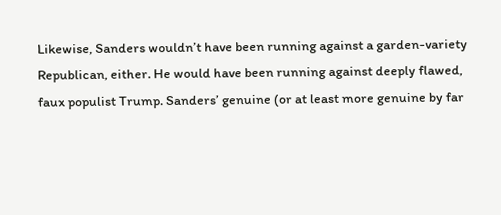Likewise, Sanders wouldn’t have been running against a garden-variety Republican, either. He would have been running against deeply flawed, faux populist Trump. Sanders’ genuine (or at least more genuine by far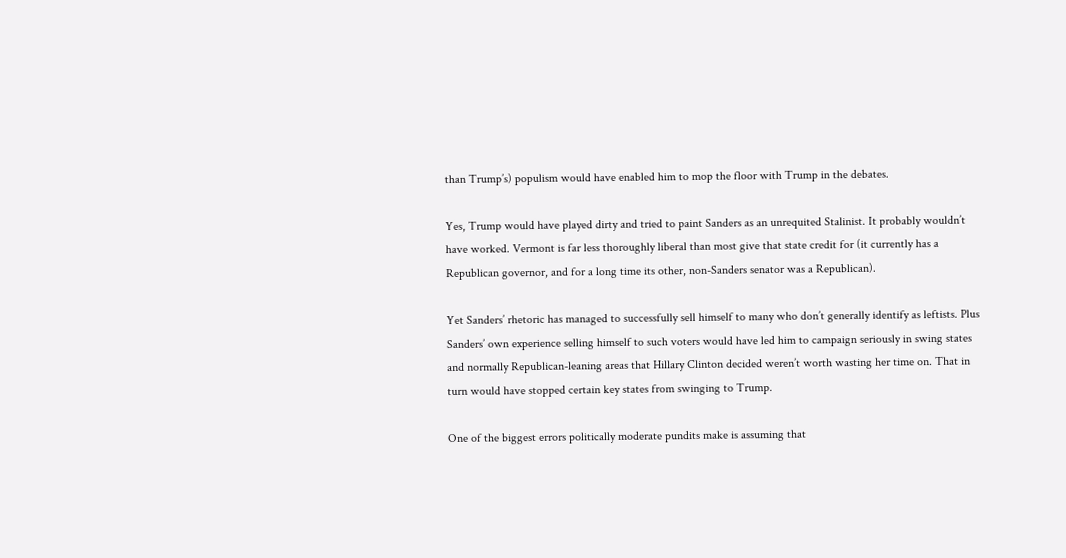than Trump’s) populism would have enabled him to mop the floor with Trump in the debates.

Yes, Trump would have played dirty and tried to paint Sanders as an unrequited Stalinist. It probably wouldn’t have worked. Vermont is far less thoroughly liberal than most give that state credit for (it currently has a Republican governor, and for a long time its other, non-Sanders senator was a Republican).

Yet Sanders’ rhetoric has managed to successfully sell himself to many who don’t generally identify as leftists. Plus Sanders’ own experience selling himself to such voters would have led him to campaign seriously in swing states and normally Republican-leaning areas that Hillary Clinton decided weren’t worth wasting her time on. That in turn would have stopped certain key states from swinging to Trump.

One of the biggest errors politically moderate pundits make is assuming that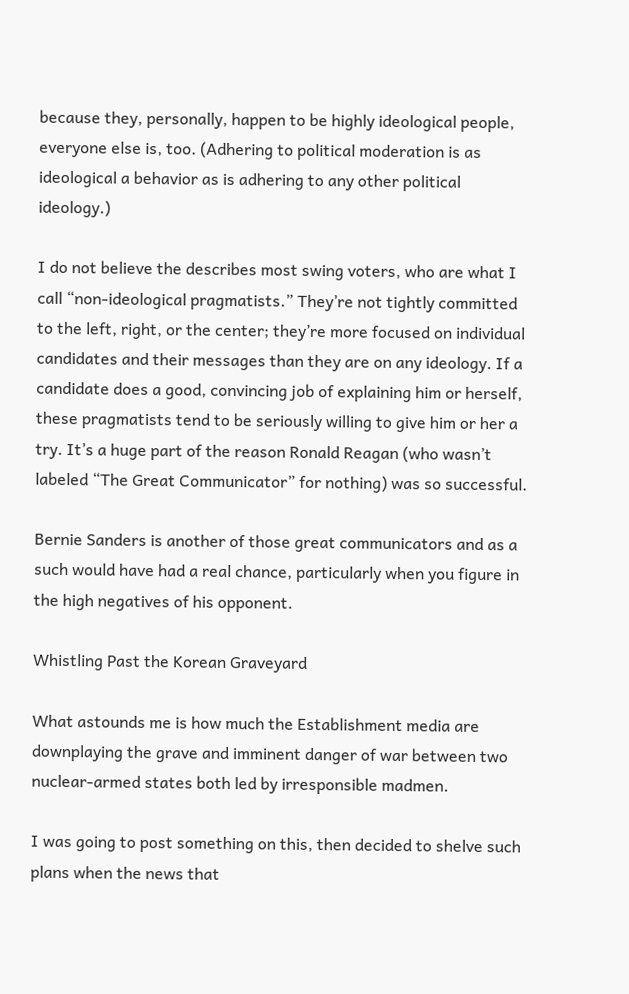because they, personally, happen to be highly ideological people, everyone else is, too. (Adhering to political moderation is as ideological a behavior as is adhering to any other political ideology.)

I do not believe the describes most swing voters, who are what I call “non-ideological pragmatists.” They’re not tightly committed to the left, right, or the center; they’re more focused on individual candidates and their messages than they are on any ideology. If a candidate does a good, convincing job of explaining him or herself, these pragmatists tend to be seriously willing to give him or her a try. It’s a huge part of the reason Ronald Reagan (who wasn’t labeled “The Great Communicator” for nothing) was so successful.

Bernie Sanders is another of those great communicators and as a such would have had a real chance, particularly when you figure in the high negatives of his opponent.

Whistling Past the Korean Graveyard

What astounds me is how much the Establishment media are downplaying the grave and imminent danger of war between two nuclear-armed states both led by irresponsible madmen.

I was going to post something on this, then decided to shelve such plans when the news that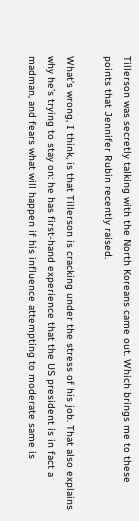Tillerson was secretly talking with the North Koreans came out. Which brings me to these points that Jennifer Rubin recently raised.

What’s wrong, I think, is that Tillerson is cracking under the stress of his job. That also explains why he’s trying to stay on: he has first-hand experience that the US president is in fact a madman, and fears what will happen if his influence attempting to moderate same is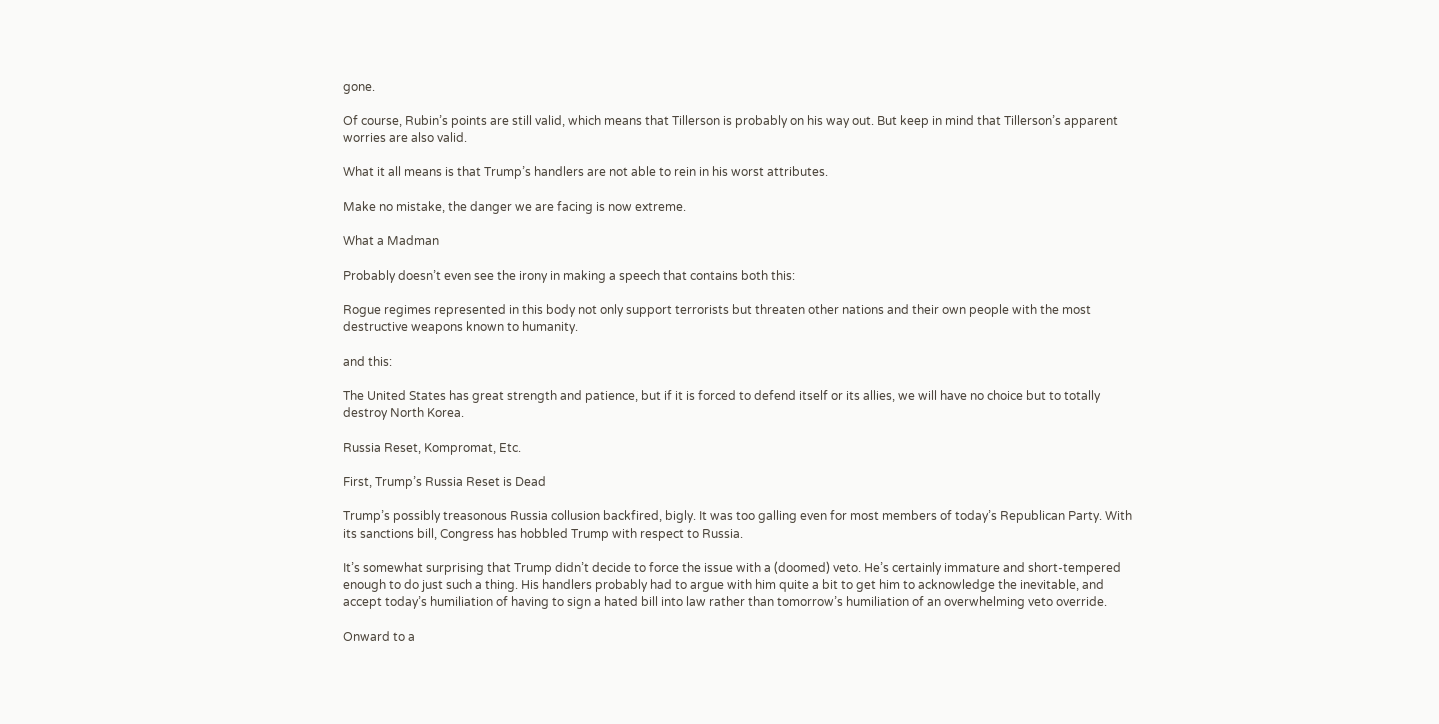gone.

Of course, Rubin’s points are still valid, which means that Tillerson is probably on his way out. But keep in mind that Tillerson’s apparent worries are also valid.

What it all means is that Trump’s handlers are not able to rein in his worst attributes.

Make no mistake, the danger we are facing is now extreme.

What a Madman

Probably doesn’t even see the irony in making a speech that contains both this:

Rogue regimes represented in this body not only support terrorists but threaten other nations and their own people with the most destructive weapons known to humanity.

and this:

The United States has great strength and patience, but if it is forced to defend itself or its allies, we will have no choice but to totally destroy North Korea.

Russia Reset, Kompromat, Etc.

First, Trump’s Russia Reset is Dead

Trump’s possibly treasonous Russia collusion backfired, bigly. It was too galling even for most members of today’s Republican Party. With its sanctions bill, Congress has hobbled Trump with respect to Russia.

It’s somewhat surprising that Trump didn’t decide to force the issue with a (doomed) veto. He’s certainly immature and short-tempered enough to do just such a thing. His handlers probably had to argue with him quite a bit to get him to acknowledge the inevitable, and accept today’s humiliation of having to sign a hated bill into law rather than tomorrow’s humiliation of an overwhelming veto override.

Onward to a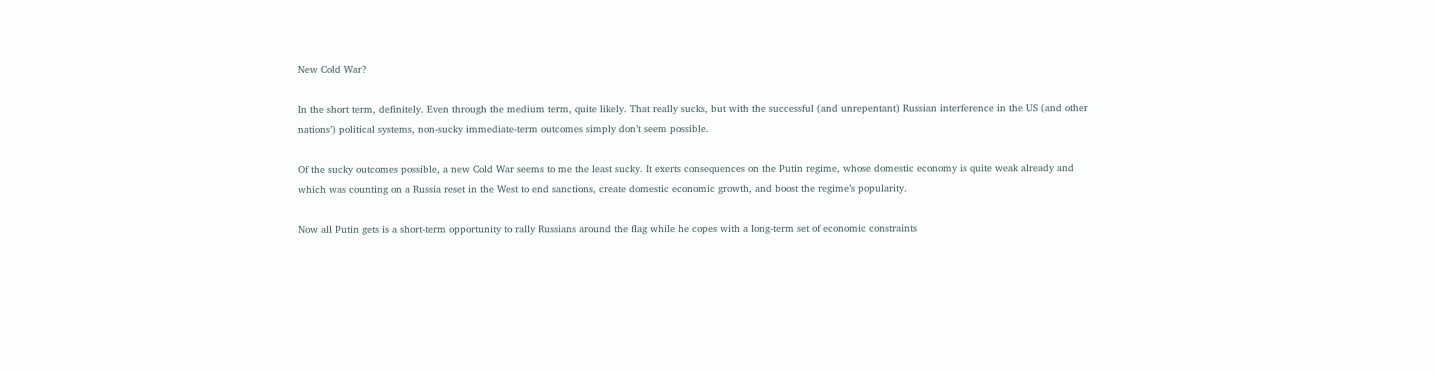New Cold War?

In the short term, definitely. Even through the medium term, quite likely. That really sucks, but with the successful (and unrepentant) Russian interference in the US (and other nations’) political systems, non-sucky immediate-term outcomes simply don’t seem possible.

Of the sucky outcomes possible, a new Cold War seems to me the least sucky. It exerts consequences on the Putin regime, whose domestic economy is quite weak already and which was counting on a Russia reset in the West to end sanctions, create domestic economic growth, and boost the regime’s popularity.

Now all Putin gets is a short-term opportunity to rally Russians around the flag while he copes with a long-term set of economic constraints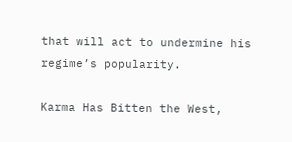that will act to undermine his regime’s popularity.

Karma Has Bitten the West,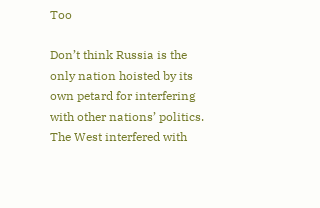Too

Don’t think Russia is the only nation hoisted by its own petard for interfering with other nations’ politics. The West interfered with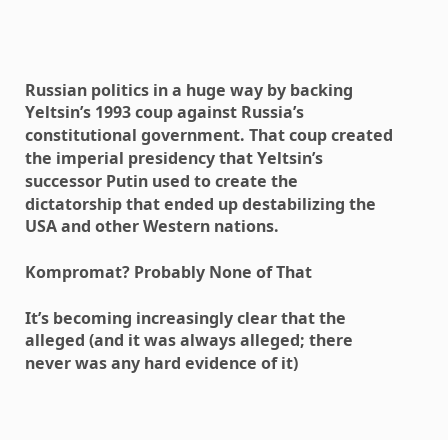Russian politics in a huge way by backing Yeltsin’s 1993 coup against Russia’s constitutional government. That coup created the imperial presidency that Yeltsin’s successor Putin used to create the dictatorship that ended up destabilizing the USA and other Western nations.

Kompromat? Probably None of That

It’s becoming increasingly clear that the alleged (and it was always alleged; there never was any hard evidence of it)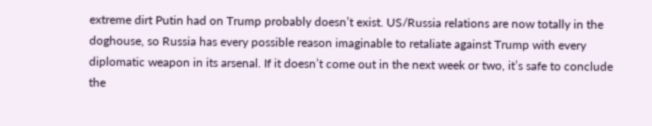extreme dirt Putin had on Trump probably doesn’t exist. US/Russia relations are now totally in the doghouse, so Russia has every possible reason imaginable to retaliate against Trump with every diplomatic weapon in its arsenal. If it doesn’t come out in the next week or two, it’s safe to conclude the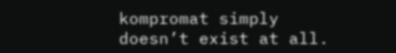kompromat simply doesn’t exist at all.